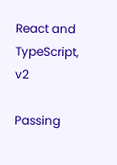React and TypeScript, v2

Passing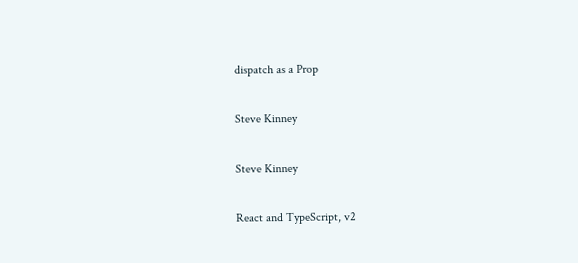dispatch as a Prop

Steve Kinney

Steve Kinney

React and TypeScript, v2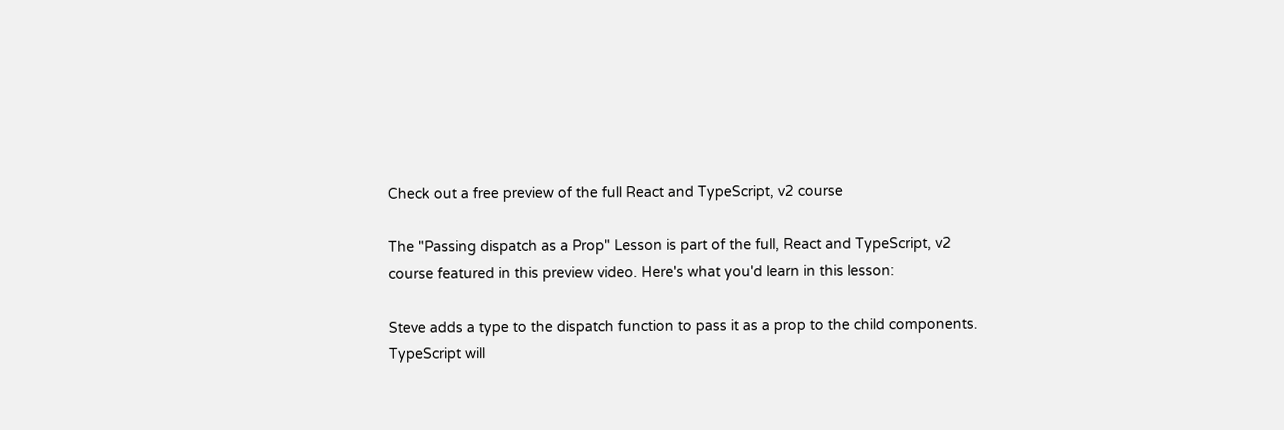Check out a free preview of the full React and TypeScript, v2 course

The "Passing dispatch as a Prop" Lesson is part of the full, React and TypeScript, v2 course featured in this preview video. Here's what you'd learn in this lesson:

Steve adds a type to the dispatch function to pass it as a prop to the child components. TypeScript will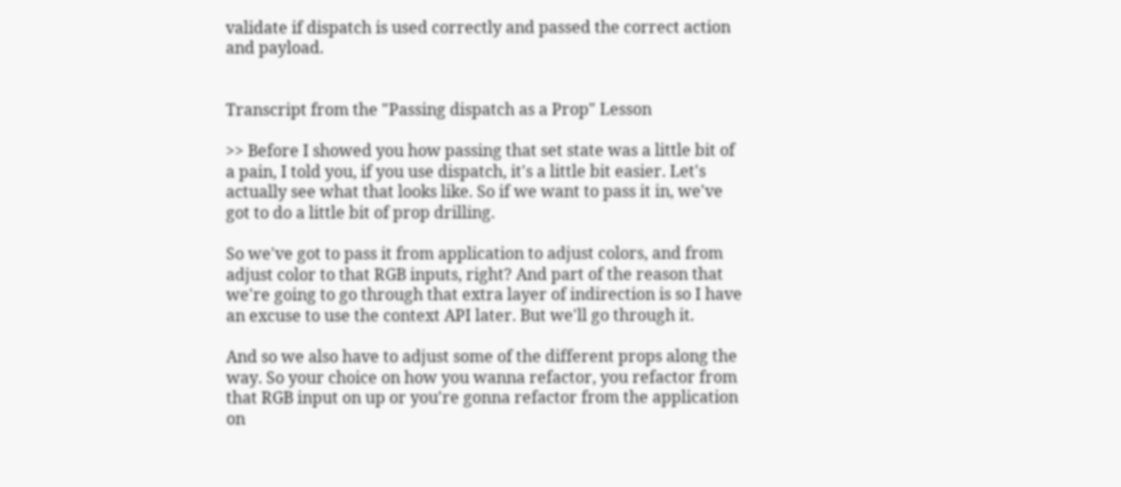validate if dispatch is used correctly and passed the correct action and payload.


Transcript from the "Passing dispatch as a Prop" Lesson

>> Before I showed you how passing that set state was a little bit of a pain, I told you, if you use dispatch, it's a little bit easier. Let's actually see what that looks like. So if we want to pass it in, we've got to do a little bit of prop drilling.

So we've got to pass it from application to adjust colors, and from adjust color to that RGB inputs, right? And part of the reason that we're going to go through that extra layer of indirection is so I have an excuse to use the context API later. But we'll go through it.

And so we also have to adjust some of the different props along the way. So your choice on how you wanna refactor, you refactor from that RGB input on up or you're gonna refactor from the application on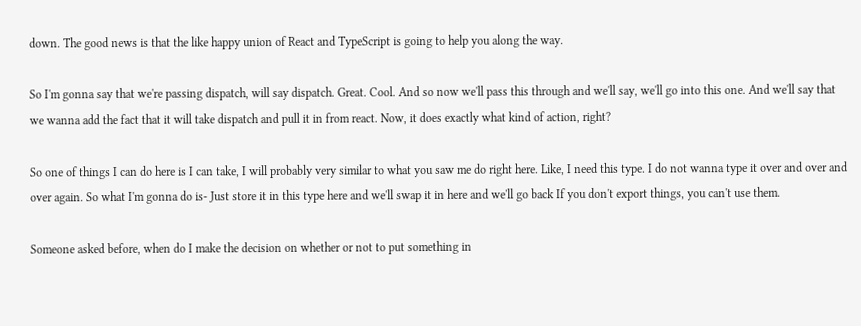down. The good news is that the like happy union of React and TypeScript is going to help you along the way.

So I'm gonna say that we're passing dispatch, will say dispatch. Great. Cool. And so now we'll pass this through and we'll say, we'll go into this one. And we'll say that we wanna add the fact that it will take dispatch and pull it in from react. Now, it does exactly what kind of action, right?

So one of things I can do here is I can take, I will probably very similar to what you saw me do right here. Like, I need this type. I do not wanna type it over and over and over again. So what I'm gonna do is- Just store it in this type here and we'll swap it in here and we'll go back If you don't export things, you can't use them.

Someone asked before, when do I make the decision on whether or not to put something in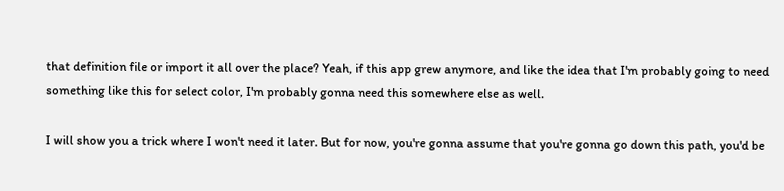that definition file or import it all over the place? Yeah, if this app grew anymore, and like the idea that I'm probably going to need something like this for select color, I'm probably gonna need this somewhere else as well.

I will show you a trick where I won't need it later. But for now, you're gonna assume that you're gonna go down this path, you'd be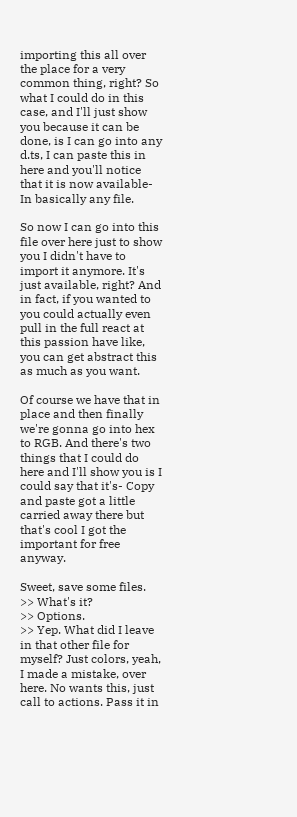importing this all over the place for a very common thing, right? So what I could do in this case, and I'll just show you because it can be done, is I can go into any d.ts, I can paste this in here and you'll notice that it is now available- In basically any file.

So now I can go into this file over here just to show you I didn't have to import it anymore. It's just available, right? And in fact, if you wanted to you could actually even pull in the full react at this passion have like, you can get abstract this as much as you want.

Of course we have that in place and then finally we're gonna go into hex to RGB. And there's two things that I could do here and I'll show you is I could say that it's- Copy and paste got a little carried away there but that's cool I got the important for free anyway.

Sweet, save some files.
>> What's it?
>> Options.
>> Yep. What did I leave in that other file for myself? Just colors, yeah, I made a mistake, over here. No wants this, just call to actions. Pass it in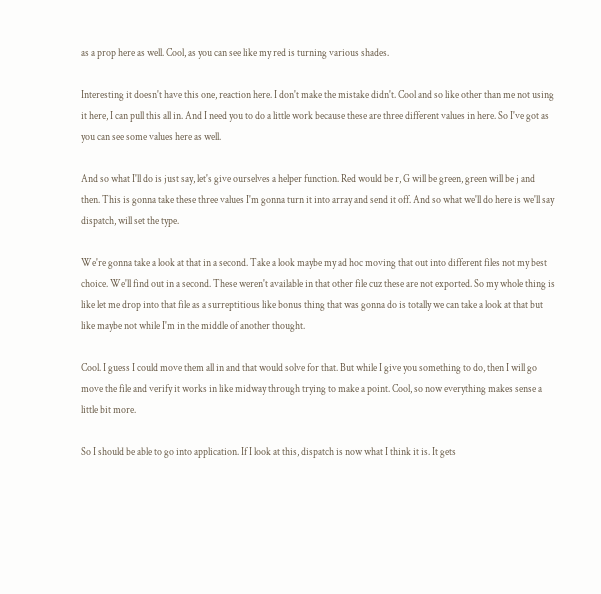as a prop here as well. Cool, as you can see like my red is turning various shades.

Interesting it doesn't have this one, reaction here. I don't make the mistake didn't. Cool and so like other than me not using it here, I can pull this all in. And I need you to do a little work because these are three different values in here. So I've got as you can see some values here as well.

And so what I'll do is just say, let's give ourselves a helper function. Red would be r, G will be green, green will be j and then. This is gonna take these three values I'm gonna turn it into array and send it off. And so what we'll do here is we'll say dispatch, will set the type.

We're gonna take a look at that in a second. Take a look maybe my ad hoc moving that out into different files not my best choice. We'll find out in a second. These weren't available in that other file cuz these are not exported. So my whole thing is like let me drop into that file as a surreptitious like bonus thing that was gonna do is totally we can take a look at that but like maybe not while I'm in the middle of another thought.

Cool. I guess I could move them all in and that would solve for that. But while I give you something to do, then I will go move the file and verify it works in like midway through trying to make a point. Cool, so now everything makes sense a little bit more.

So I should be able to go into application. If I look at this, dispatch is now what I think it is. It gets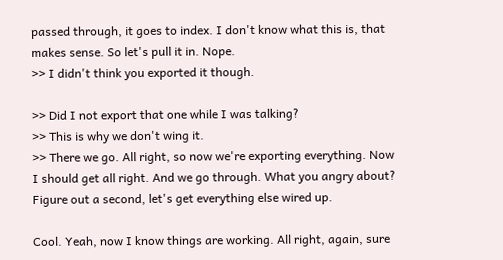passed through, it goes to index. I don't know what this is, that makes sense. So let's pull it in. Nope.
>> I didn't think you exported it though.

>> Did I not export that one while I was talking?
>> This is why we don't wing it.
>> There we go. All right, so now we're exporting everything. Now I should get all right. And we go through. What you angry about? Figure out a second, let's get everything else wired up.

Cool. Yeah, now I know things are working. All right, again, sure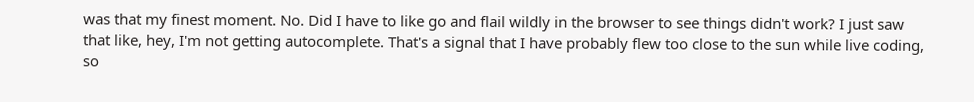was that my finest moment. No. Did I have to like go and flail wildly in the browser to see things didn't work? I just saw that like, hey, I'm not getting autocomplete. That's a signal that I have probably flew too close to the sun while live coding, so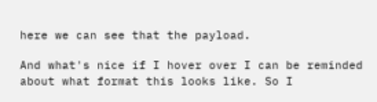here we can see that the payload.

And what's nice if I hover over I can be reminded about what format this looks like. So I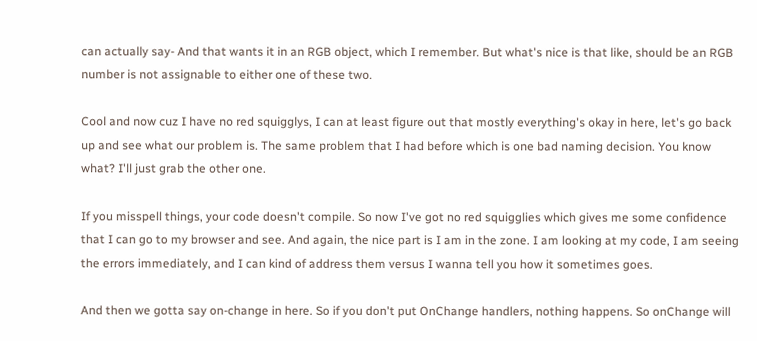can actually say- And that wants it in an RGB object, which I remember. But what's nice is that like, should be an RGB number is not assignable to either one of these two.

Cool and now cuz I have no red squigglys, I can at least figure out that mostly everything's okay in here, let's go back up and see what our problem is. The same problem that I had before which is one bad naming decision. You know what? I'll just grab the other one.

If you misspell things, your code doesn't compile. So now I've got no red squigglies which gives me some confidence that I can go to my browser and see. And again, the nice part is I am in the zone. I am looking at my code, I am seeing the errors immediately, and I can kind of address them versus I wanna tell you how it sometimes goes.

And then we gotta say on-change in here. So if you don't put OnChange handlers, nothing happens. So onChange will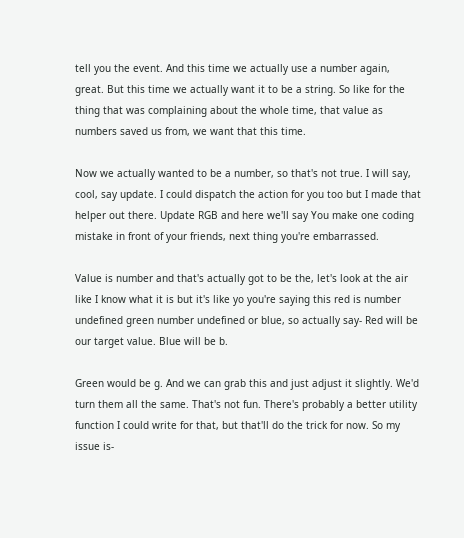tell you the event. And this time we actually use a number again, great. But this time we actually want it to be a string. So like for the thing that was complaining about the whole time, that value as numbers saved us from, we want that this time.

Now we actually wanted to be a number, so that's not true. I will say, cool, say update. I could dispatch the action for you too but I made that helper out there. Update RGB and here we'll say You make one coding mistake in front of your friends, next thing you're embarrassed.

Value is number and that's actually got to be the, let's look at the air like I know what it is but it's like yo you're saying this red is number undefined green number undefined or blue, so actually say- Red will be our target value. Blue will be b.

Green would be g. And we can grab this and just adjust it slightly. We'd turn them all the same. That's not fun. There's probably a better utility function I could write for that, but that'll do the trick for now. So my issue is-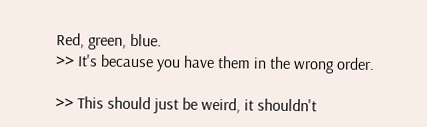Red, green, blue.
>> It's because you have them in the wrong order.

>> This should just be weird, it shouldn't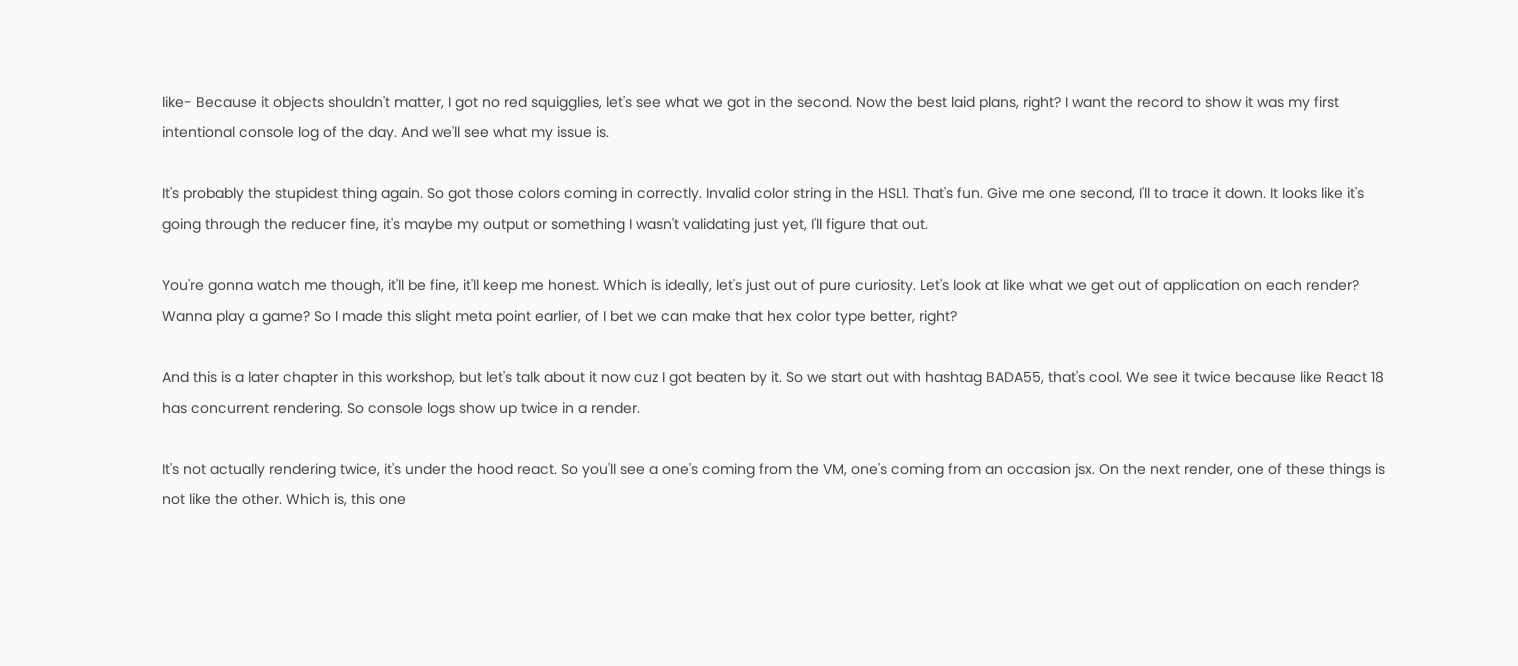like- Because it objects shouldn't matter, I got no red squigglies, let's see what we got in the second. Now the best laid plans, right? I want the record to show it was my first intentional console log of the day. And we'll see what my issue is.

It's probably the stupidest thing again. So got those colors coming in correctly. Invalid color string in the HSL1. That's fun. Give me one second, I'll to trace it down. It looks like it's going through the reducer fine, it's maybe my output or something I wasn't validating just yet, I'll figure that out.

You're gonna watch me though, it'll be fine, it'll keep me honest. Which is ideally, let's just out of pure curiosity. Let's look at like what we get out of application on each render? Wanna play a game? So I made this slight meta point earlier, of I bet we can make that hex color type better, right?

And this is a later chapter in this workshop, but let's talk about it now cuz I got beaten by it. So we start out with hashtag BADA55, that's cool. We see it twice because like React 18 has concurrent rendering. So console logs show up twice in a render.

It's not actually rendering twice, it's under the hood react. So you'll see a one's coming from the VM, one's coming from an occasion jsx. On the next render, one of these things is not like the other. Which is, this one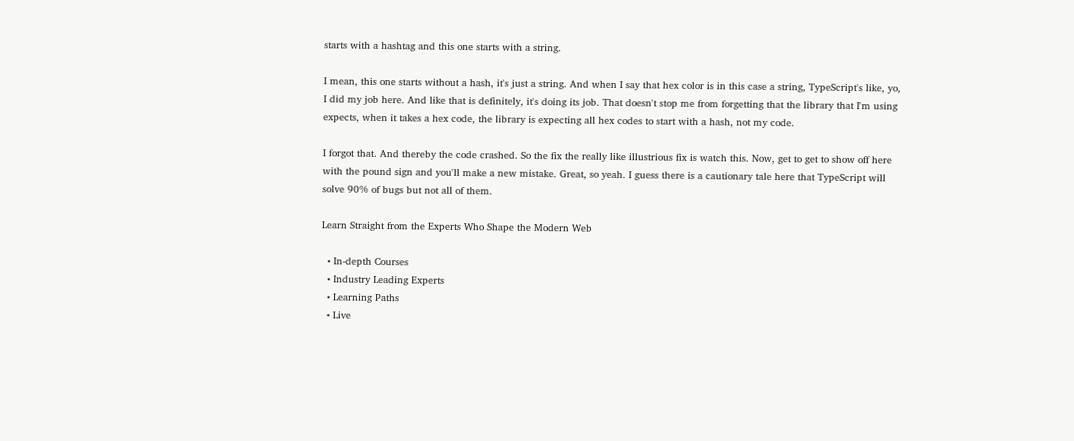starts with a hashtag and this one starts with a string.

I mean, this one starts without a hash, it's just a string. And when I say that hex color is in this case a string, TypeScript's like, yo, I did my job here. And like that is definitely, it's doing its job. That doesn't stop me from forgetting that the library that I'm using expects, when it takes a hex code, the library is expecting all hex codes to start with a hash, not my code.

I forgot that. And thereby the code crashed. So the fix the really like illustrious fix is watch this. Now, get to get to show off here with the pound sign and you'll make a new mistake. Great, so yeah. I guess there is a cautionary tale here that TypeScript will solve 90% of bugs but not all of them.

Learn Straight from the Experts Who Shape the Modern Web

  • In-depth Courses
  • Industry Leading Experts
  • Learning Paths
  • Live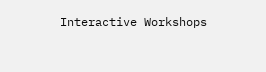Interactive Workshops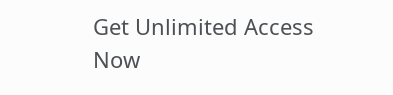Get Unlimited Access Now